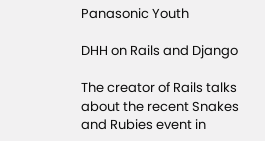Panasonic Youth

DHH on Rails and Django

The creator of Rails talks about the recent Snakes and Rubies event in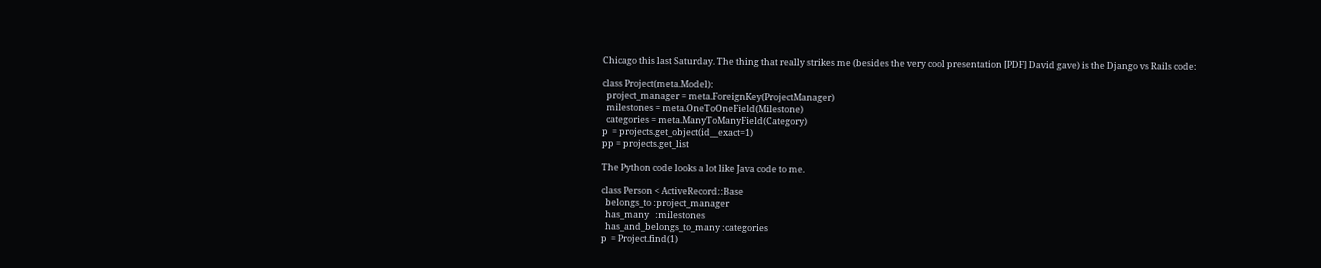Chicago this last Saturday. The thing that really strikes me (besides the very cool presentation [PDF] David gave) is the Django vs Rails code:

class Project(meta.Model):
  project_manager = meta.ForeignKey(ProjectManager)
  milestones = meta.OneToOneField(Milestone)
  categories = meta.ManyToManyField(Category)
p  = projects.get_object(id__exact=1)
pp = projects.get_list

The Python code looks a lot like Java code to me.

class Person < ActiveRecord::Base
  belongs_to :project_manager
  has_many   :milestones
  has_and_belongs_to_many :categories
p  = Project.find(1)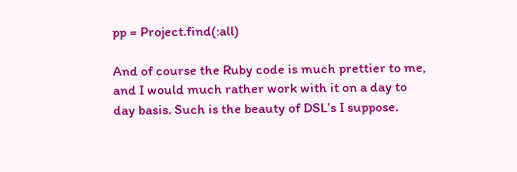pp = Project.find(:all)

And of course the Ruby code is much prettier to me, and I would much rather work with it on a day to day basis. Such is the beauty of DSL’s I suppose.